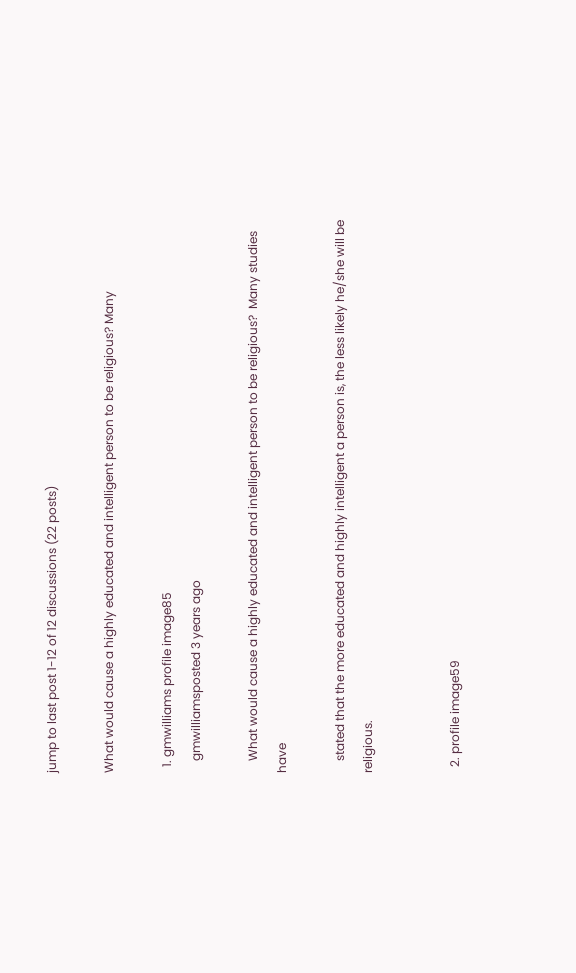jump to last post 1-12 of 12 discussions (22 posts)

What would cause a highly educated and intelligent person to be religious? Many

  1. gmwilliams profile image85
    gmwilliamsposted 3 years ago

    What would cause a highly educated and intelligent person to be religious?  Many studies have

    stated that the more educated and highly intelligent a person is, the less likely he/she will be religious.


  2. profile image59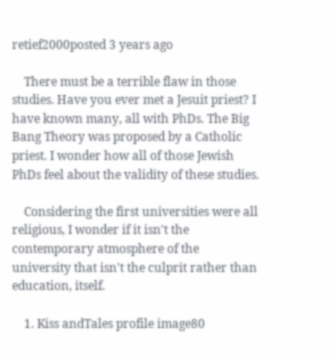retief2000posted 3 years ago

    There must be a terrible flaw in those studies. Have you ever met a Jesuit priest? I have known many, all with PhDs. The Big Bang Theory was proposed by a Catholic priest. I wonder how all of those Jewish PhDs feel about the validity of these studies.

    Considering the first universities were all religious, I wonder if it isn't the contemporary atmosphere of the university that isn't the culprit rather than education, itself.

    1. Kiss andTales profile image80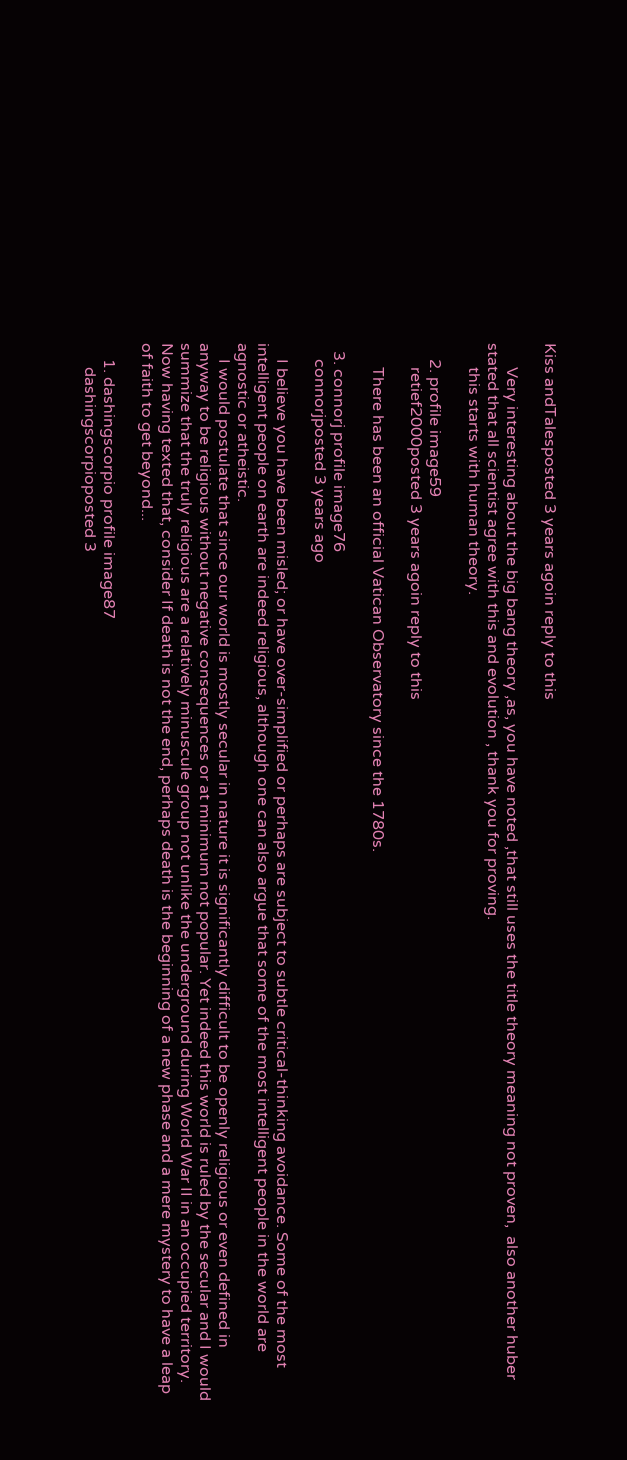Kiss andTalesposted 3 years agoin reply to this

      Very interesting about the big bang theory ,as, you have noted ,that still uses the title theory meaning not proven,  also another huber stated that all scientist agree with this and evolution , thank you for proving.
      this starts with human theory.

    2. profile image59
      retief2000posted 3 years agoin reply to this

      There has been an official Vatican Observatory since the 1780s.

  3. connorj profile image76
    connorjposted 3 years ago

    I believe you have been misled; or have over-simplified or perhaps are subject to subtle critical-thinking avoidance. Some of the most intelligent people on earth are indeed religious, although one can also argue that some of the most intelligent people in the world are agnostic or atheistic.
    I would postulate that since our world is mostly secular in nature it is significantly difficult to be openly religious or even defined in anyway to be religious without negative consequences or at minimum not popular. Yet indeed this world is ruled by the secular and I would summize that the truly religious are a relatively minuscule group not unlike the underground during World War II in an occupied territory. Now having texted that, consider If death is not the end, perhaps death is the beginning of a new phase and a mere mystery to have a leap of faith to get beyond...

    1. dashingscorpio profile image87
      dashingscorpioposted 3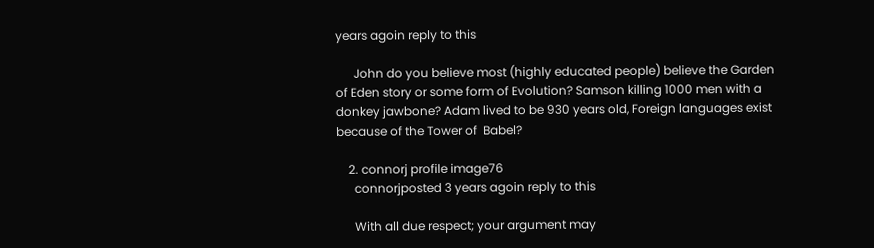years agoin reply to this

      John do you believe most (highly educated people) believe the Garden of Eden story or some form of Evolution? Samson killing 1000 men with a donkey jawbone? Adam lived to be 930 years old, Foreign languages exist because of the Tower of  Babel?

    2. connorj profile image76
      connorjposted 3 years agoin reply to this

      With all due respect; your argument may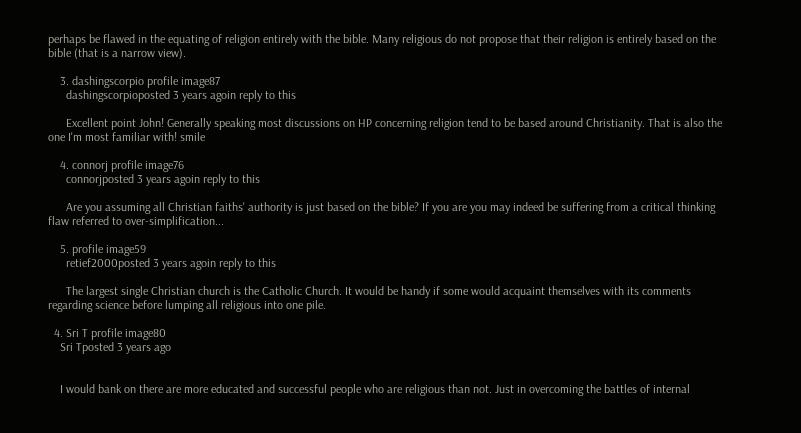perhaps be flawed in the equating of religion entirely with the bible. Many religious do not propose that their religion is entirely based on the bible (that is a narrow view).

    3. dashingscorpio profile image87
      dashingscorpioposted 3 years agoin reply to this

      Excellent point John! Generally speaking most discussions on HP concerning religion tend to be based around Christianity. That is also the one I'm most familiar with! smile

    4. connorj profile image76
      connorjposted 3 years agoin reply to this

      Are you assuming all Christian faiths' authority is just based on the bible? If you are you may indeed be suffering from a critical thinking flaw referred to over-simplification...

    5. profile image59
      retief2000posted 3 years agoin reply to this

      The largest single Christian church is the Catholic Church. It would be handy if some would acquaint themselves with its comments regarding science before lumping all religious into one pile.

  4. Sri T profile image80
    Sri Tposted 3 years ago


    I would bank on there are more educated and successful people who are religious than not. Just in overcoming the battles of internal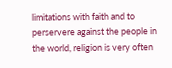limitations with faith and to perservere against the people in the world, religion is very often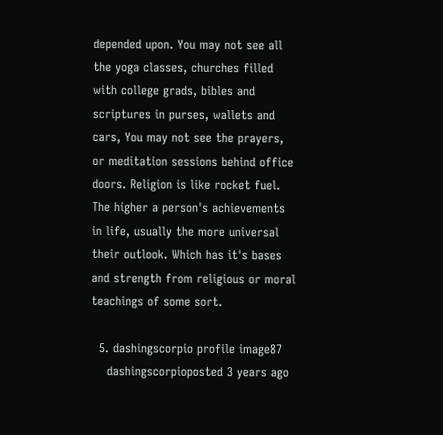depended upon. You may not see all the yoga classes, churches filled with college grads, bibles and scriptures in purses, wallets and cars, You may not see the prayers, or meditation sessions behind office doors. Religion is like rocket fuel. The higher a person's achievements in life, usually the more universal their outlook. Which has it's bases and strength from religious or moral teachings of some sort.

  5. dashingscorpio profile image87
    dashingscorpioposted 3 years ago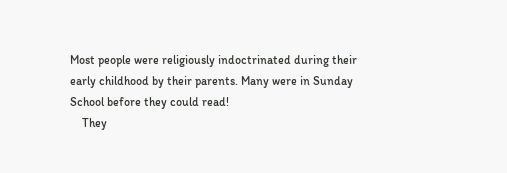Most people were religiously indoctrinated during their early childhood by their parents. Many were in Sunday School before they could read!
    They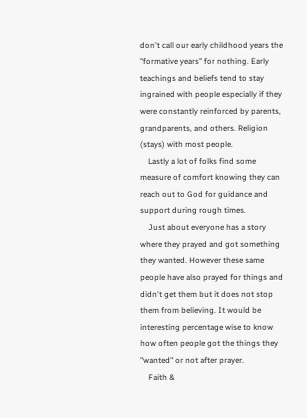don't call our early childhood years the "formative years" for nothing. Early teachings and beliefs tend to stay ingrained with people especially if they were constantly reinforced by parents, grandparents, and others. Religion (stays) with most people.
    Lastly a lot of folks find some measure of comfort knowing they can reach out to God for guidance and support during rough times.
    Just about everyone has a story where they prayed and got something they wanted. However these same people have also prayed for things and didn't get them but it does not stop them from believing. It would be interesting percentage wise to know how often people got the things they "wanted" or not after prayer.
    Faith &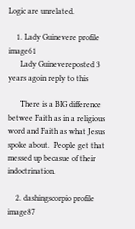Logic are unrelated.

    1. Lady Guinevere profile image61
      Lady Guinevereposted 3 years agoin reply to this

      There is a BIG difference betwee Faith as in a religious word and Faith as what Jesus spoke about.  People get that messed up becasue of their indoctrination.

    2. dashingscorpio profile image87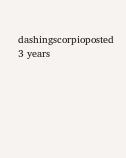dashingscorpioposted 3 years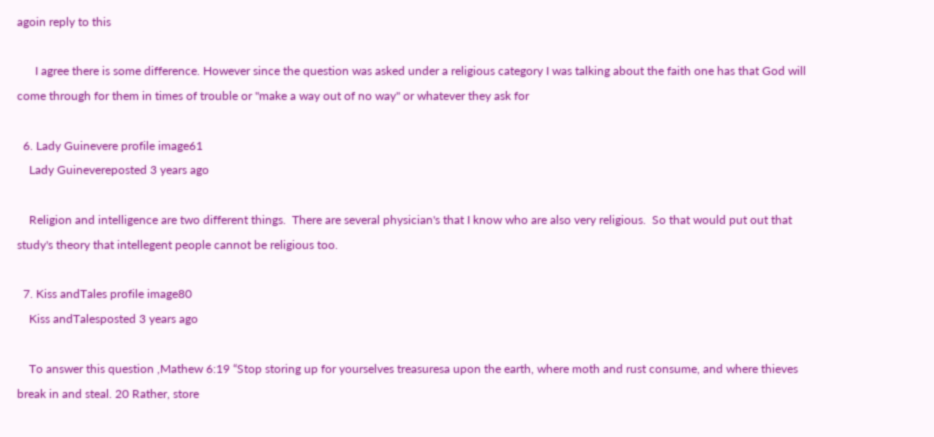agoin reply to this

      I agree there is some difference. However since the question was asked under a religious category I was talking about the faith one has that God will come through for them in times of trouble or "make a way out of no way" or whatever they ask for

  6. Lady Guinevere profile image61
    Lady Guinevereposted 3 years ago

    Religion and intelligence are two different things.  There are several physician's that I know who are also very religious.  So that would put out that study's theory that intellegent people cannot be religious too.

  7. Kiss andTales profile image80
    Kiss andTalesposted 3 years ago

    To answer this question ,Mathew 6:19 “Stop storing up for yourselves treasuresa upon the earth, where moth and rust consume, and where thieves break in and steal. 20 Rather, store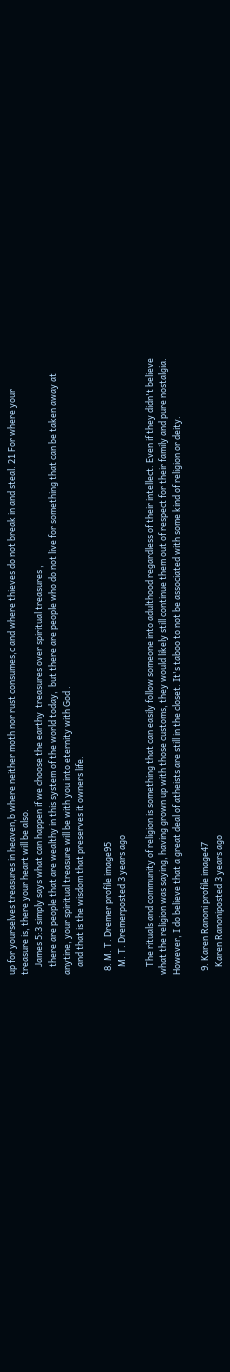up for yourselves treasures in heaven,b where neither moth nor rust consumes,c and where thieves do not break in and steal. 21 For where your treasure is, there your heart will be also.
    James 5:3 simply says what can happen if we choose the earthy  treasures over spiritual treasures ,
    there are people that are wealthy in this system of the world today,  but there are people who do not live for something that can be taken away at anytine, your spiritual treasure will be with you into eternity with God .
    and that is the wisdom that preserves it owners life.

  8. M. T. Dremer profile image95
    M. T. Dremerposted 3 years ago

    The rituals and community of religion is something that can easily follow someone into adulthood regardless of their intellect. Even if they didn't believe what the religion was saying, having grown up with those customs, they would likely still continue them out of respect for their family and pure nostalgia. However, I do believe that a great deal of atheists are still in the closet. It's taboo to not be associated with some kind of religion or deity.

  9. Karen Ranoni profile image47
    Karen Ranoniposted 3 years ago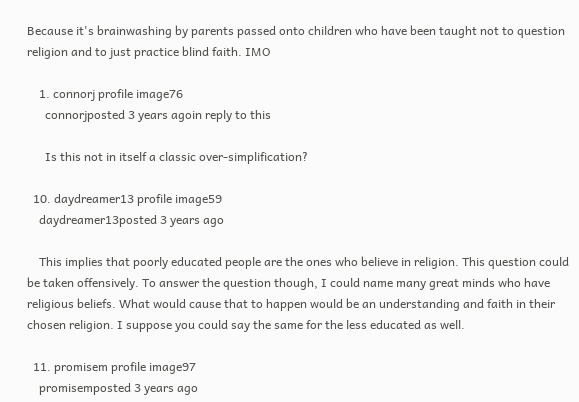Because it's brainwashing by parents passed onto children who have been taught not to question religion and to just practice blind faith. IMO

    1. connorj profile image76
      connorjposted 3 years agoin reply to this

      Is this not in itself a classic over-simplification?

  10. daydreamer13 profile image59
    daydreamer13posted 3 years ago

    This implies that poorly educated people are the ones who believe in religion. This question could be taken offensively. To answer the question though, I could name many great minds who have religious beliefs. What would cause that to happen would be an understanding and faith in their chosen religion. I suppose you could say the same for the less educated as well.

  11. promisem profile image97
    promisemposted 3 years ago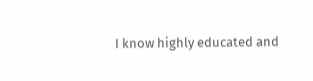I know highly educated and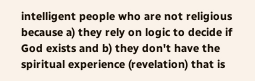intelligent people who are not religious because a) they rely on logic to decide if God exists and b) they don't have the spiritual experience (revelation) that is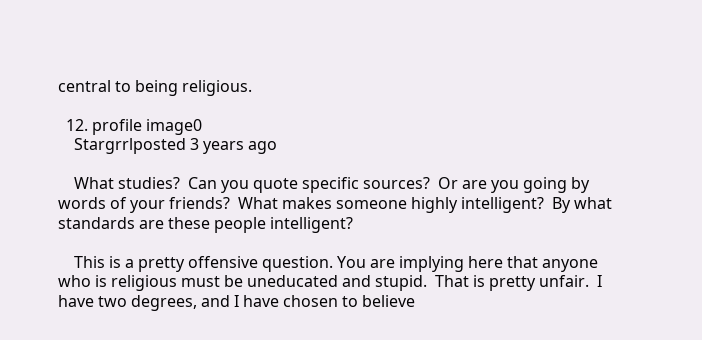central to being religious.

  12. profile image0
    Stargrrlposted 3 years ago

    What studies?  Can you quote specific sources?  Or are you going by words of your friends?  What makes someone highly intelligent?  By what standards are these people intelligent?

    This is a pretty offensive question. You are implying here that anyone who is religious must be uneducated and stupid.  That is pretty unfair.  I have two degrees, and I have chosen to believe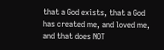that a God exists, that a God has created me, and loved me, and that does NOT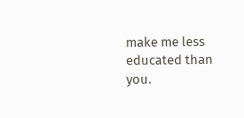make me less educated than you.